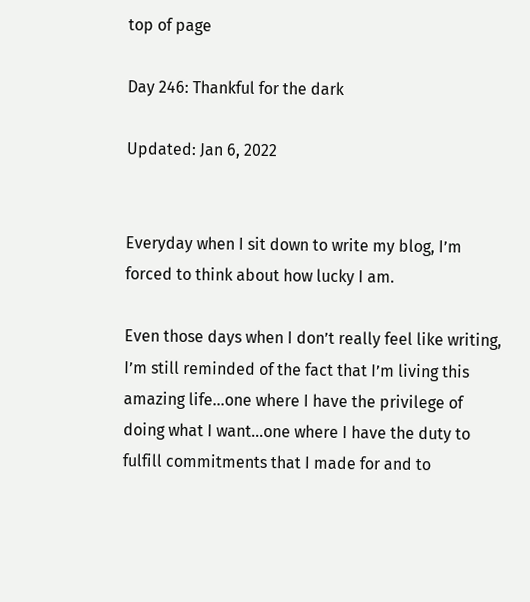top of page

Day 246: Thankful for the dark

Updated: Jan 6, 2022


Everyday when I sit down to write my blog, I’m forced to think about how lucky I am.

Even those days when I don’t really feel like writing, I’m still reminded of the fact that I’m living this amazing life…one where I have the privilege of doing what I want…one where I have the duty to fulfill commitments that I made for and to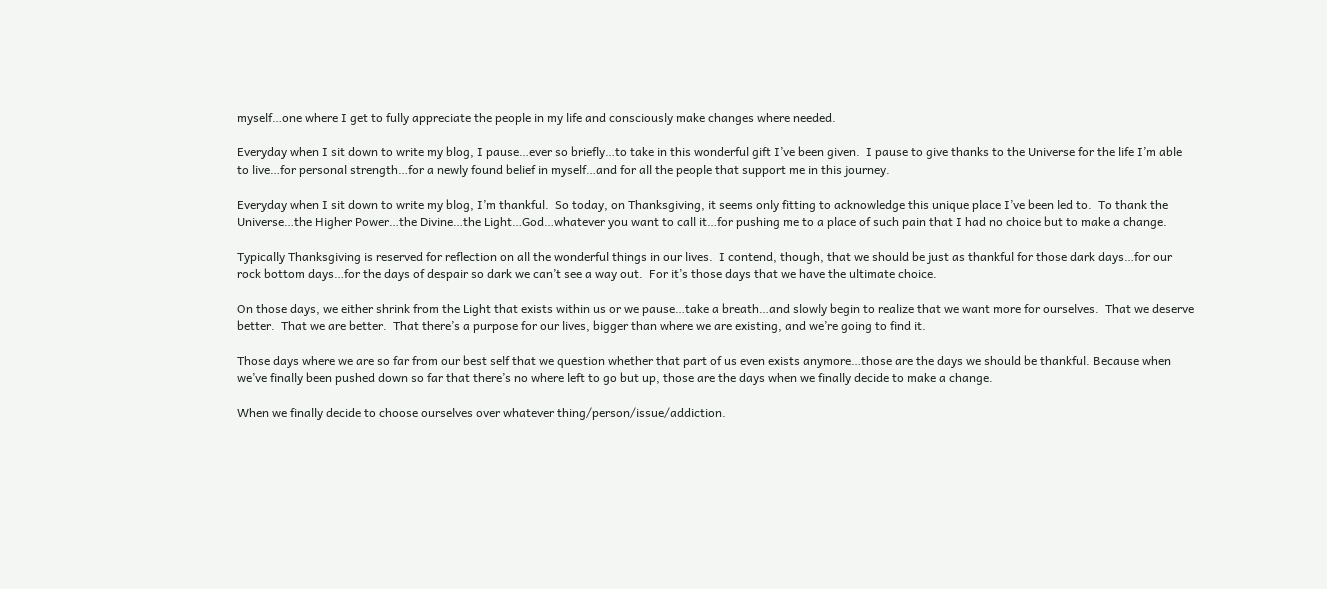myself…one where I get to fully appreciate the people in my life and consciously make changes where needed.

Everyday when I sit down to write my blog, I pause…ever so briefly…to take in this wonderful gift I’ve been given.  I pause to give thanks to the Universe for the life I’m able to live…for personal strength…for a newly found belief in myself…and for all the people that support me in this journey.

Everyday when I sit down to write my blog, I’m thankful.  So today, on Thanksgiving, it seems only fitting to acknowledge this unique place I’ve been led to.  To thank the Universe…the Higher Power…the Divine…the Light…God…whatever you want to call it…for pushing me to a place of such pain that I had no choice but to make a change.

Typically Thanksgiving is reserved for reflection on all the wonderful things in our lives.  I contend, though, that we should be just as thankful for those dark days…for our rock bottom days…for the days of despair so dark we can’t see a way out.  For it’s those days that we have the ultimate choice.

On those days, we either shrink from the Light that exists within us or we pause…take a breath…and slowly begin to realize that we want more for ourselves.  That we deserve better.  That we are better.  That there’s a purpose for our lives, bigger than where we are existing, and we’re going to find it.

Those days where we are so far from our best self that we question whether that part of us even exists anymore…those are the days we should be thankful. Because when we’ve finally been pushed down so far that there’s no where left to go but up, those are the days when we finally decide to make a change.

When we finally decide to choose ourselves over whatever thing/person/issue/addiction.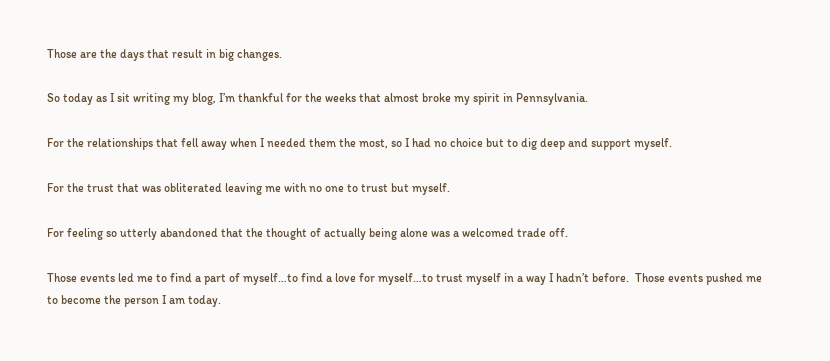Those are the days that result in big changes.

So today as I sit writing my blog, I’m thankful for the weeks that almost broke my spirit in Pennsylvania.

For the relationships that fell away when I needed them the most, so I had no choice but to dig deep and support myself.

For the trust that was obliterated leaving me with no one to trust but myself.

For feeling so utterly abandoned that the thought of actually being alone was a welcomed trade off.

Those events led me to find a part of myself…to find a love for myself…to trust myself in a way I hadn’t before.  Those events pushed me to become the person I am today.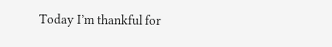Today I’m thankful for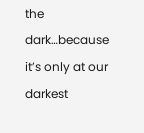the dark…because it’s only at our darkest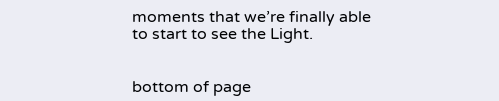moments that we’re finally able to start to see the Light.


bottom of page